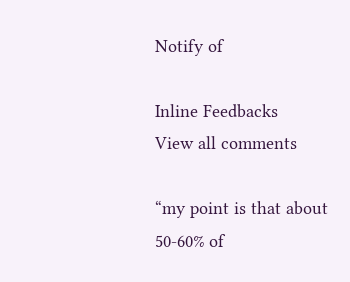Notify of

Inline Feedbacks
View all comments

“my point is that about 50-60% of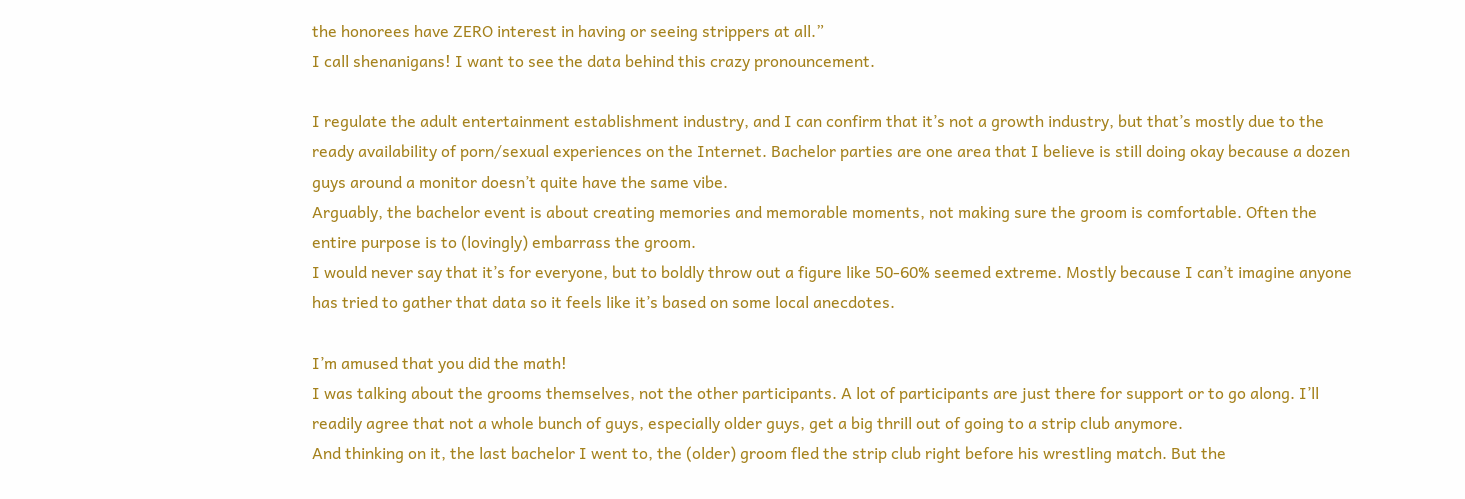the honorees have ZERO interest in having or seeing strippers at all.”
I call shenanigans! I want to see the data behind this crazy pronouncement.

I regulate the adult entertainment establishment industry, and I can confirm that it’s not a growth industry, but that’s mostly due to the ready availability of porn/sexual experiences on the Internet. Bachelor parties are one area that I believe is still doing okay because a dozen guys around a monitor doesn’t quite have the same vibe.
Arguably, the bachelor event is about creating memories and memorable moments, not making sure the groom is comfortable. Often the entire purpose is to (lovingly) embarrass the groom.
I would never say that it’s for everyone, but to boldly throw out a figure like 50-60% seemed extreme. Mostly because I can’t imagine anyone has tried to gather that data so it feels like it’s based on some local anecdotes.

I’m amused that you did the math!
I was talking about the grooms themselves, not the other participants. A lot of participants are just there for support or to go along. I’ll readily agree that not a whole bunch of guys, especially older guys, get a big thrill out of going to a strip club anymore.
And thinking on it, the last bachelor I went to, the (older) groom fled the strip club right before his wrestling match. But the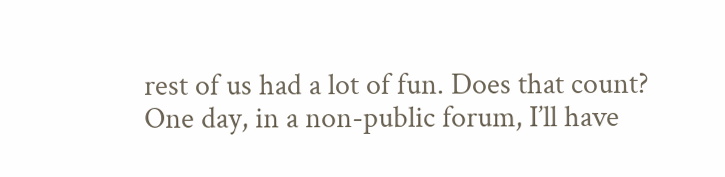rest of us had a lot of fun. Does that count?
One day, in a non-public forum, I’ll have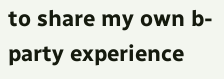to share my own b-party experience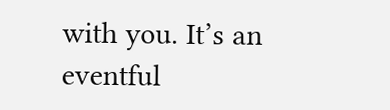with you. It’s an eventful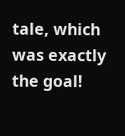tale, which was exactly the goal!